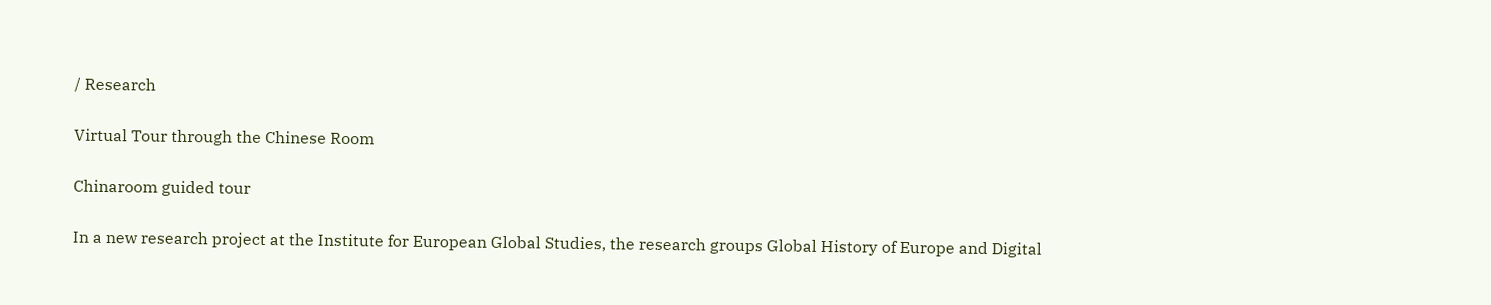/ Research

Virtual Tour through the Chinese Room

Chinaroom guided tour

In a new research project at the Institute for European Global Studies, the research groups Global History of Europe and Digital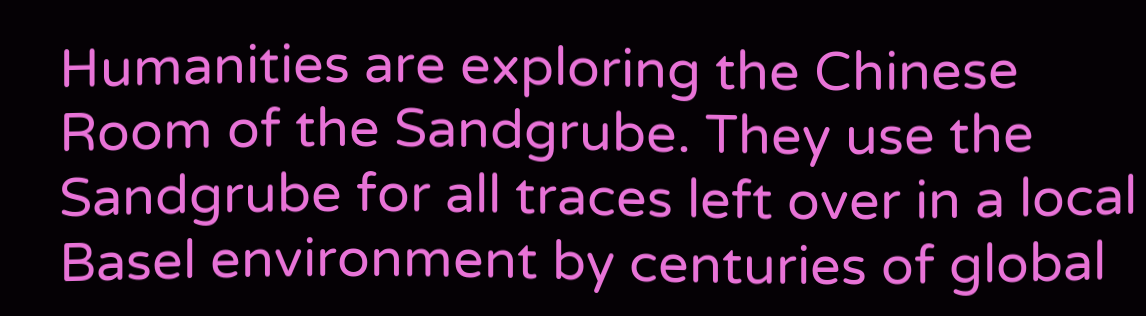Humanities are exploring the Chinese Room of the Sandgrube. They use the Sandgrube for all traces left over in a local Basel environment by centuries of global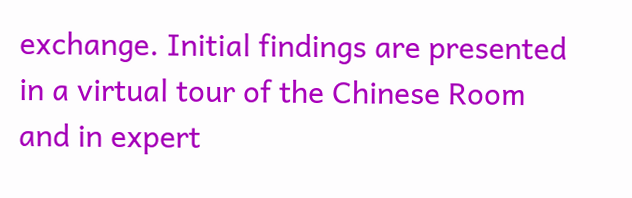exchange. Initial findings are presented in a virtual tour of the Chinese Room and in expert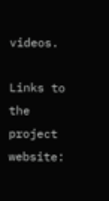videos.

Links to the project website: